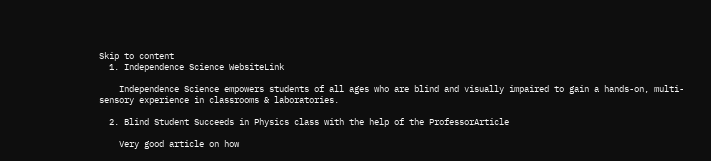Skip to content
  1. Independence Science WebsiteLink

    Independence Science empowers students of all ages who are blind and visually impaired to gain a hands-on, multi-sensory experience in classrooms & laboratories.

  2. Blind Student Succeeds in Physics class with the help of the ProfessorArticle

    Very good article on how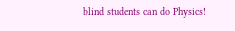blind students can do Physics!